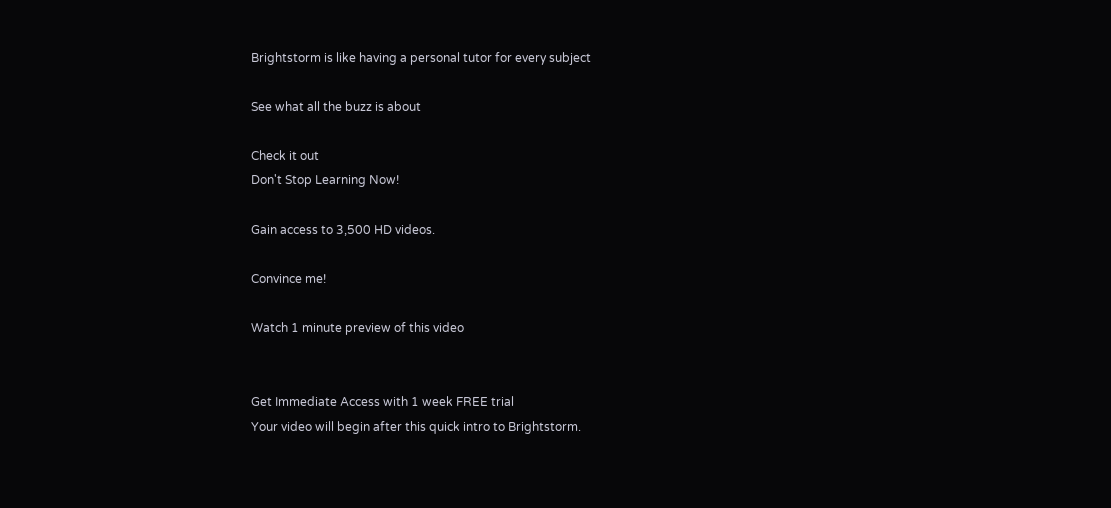Brightstorm is like having a personal tutor for every subject

See what all the buzz is about

Check it out
Don't Stop Learning Now!

Gain access to 3,500 HD videos.

Convince me!

Watch 1 minute preview of this video


Get Immediate Access with 1 week FREE trial
Your video will begin after this quick intro to Brightstorm.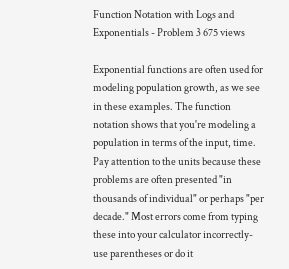Function Notation with Logs and Exponentials - Problem 3 675 views

Exponential functions are often used for modeling population growth, as we see in these examples. The function notation shows that you're modeling a population in terms of the input, time. Pay attention to the units because these problems are often presented "in thousands of individual" or perhaps "per decade." Most errors come from typing these into your calculator incorrectly- use parentheses or do it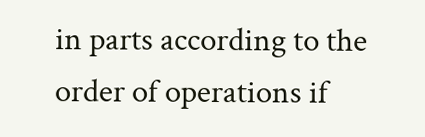in parts according to the order of operations if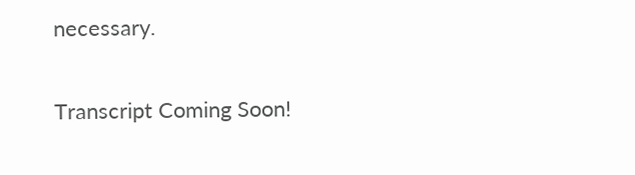necessary.

Transcript Coming Soon!